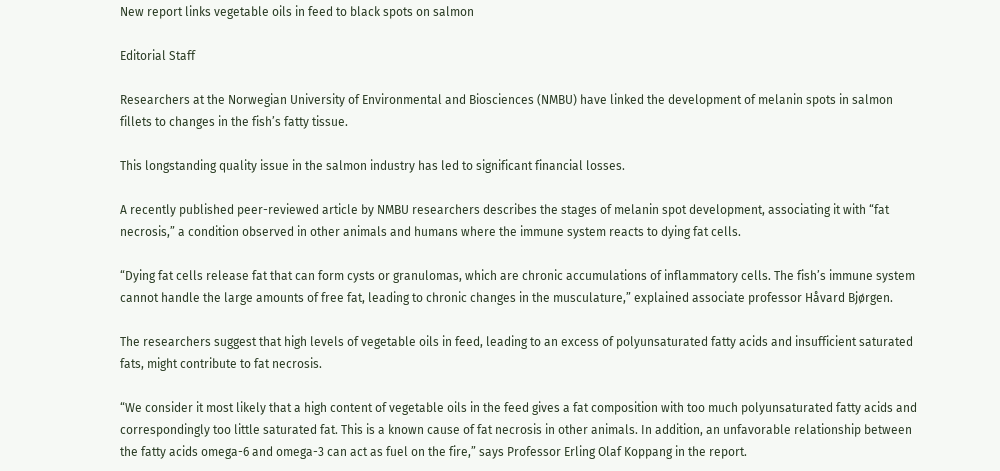New report links vegetable oils in feed to black spots on salmon

Editorial Staff

Researchers at the Norwegian University of Environmental and Biosciences (NMBU) have linked the development of melanin spots in salmon fillets to changes in the fish’s fatty tissue.

This longstanding quality issue in the salmon industry has led to significant financial losses.

A recently published peer-reviewed article by NMBU researchers describes the stages of melanin spot development, associating it with “fat necrosis,” a condition observed in other animals and humans where the immune system reacts to dying fat cells.

“Dying fat cells release fat that can form cysts or granulomas, which are chronic accumulations of inflammatory cells. The fish’s immune system cannot handle the large amounts of free fat, leading to chronic changes in the musculature,” explained associate professor Håvard Bjørgen.

The researchers suggest that high levels of vegetable oils in feed, leading to an excess of polyunsaturated fatty acids and insufficient saturated fats, might contribute to fat necrosis.

“We consider it most likely that a high content of vegetable oils in the feed gives a fat composition with too much polyunsaturated fatty acids and correspondingly too little saturated fat. This is a known cause of fat necrosis in other animals. In addition, an unfavorable relationship between the fatty acids omega-6 and omega-3 can act as fuel on the fire,” says Professor Erling Olaf Koppang in the report.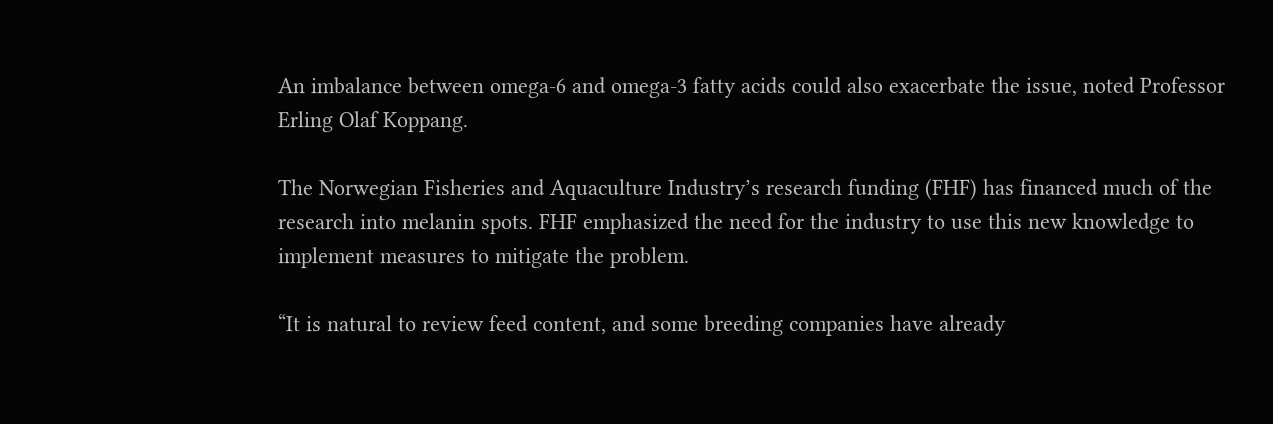An imbalance between omega-6 and omega-3 fatty acids could also exacerbate the issue, noted Professor Erling Olaf Koppang.

The Norwegian Fisheries and Aquaculture Industry’s research funding (FHF) has financed much of the research into melanin spots. FHF emphasized the need for the industry to use this new knowledge to implement measures to mitigate the problem.

“It is natural to review feed content, and some breeding companies have already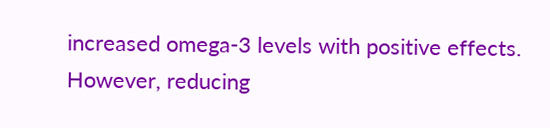increased omega-3 levels with positive effects. However, reducing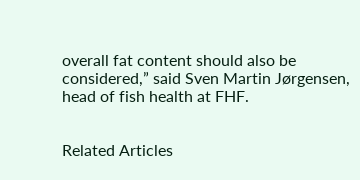overall fat content should also be considered,” said Sven Martin Jørgensen, head of fish health at FHF.


Related Articles